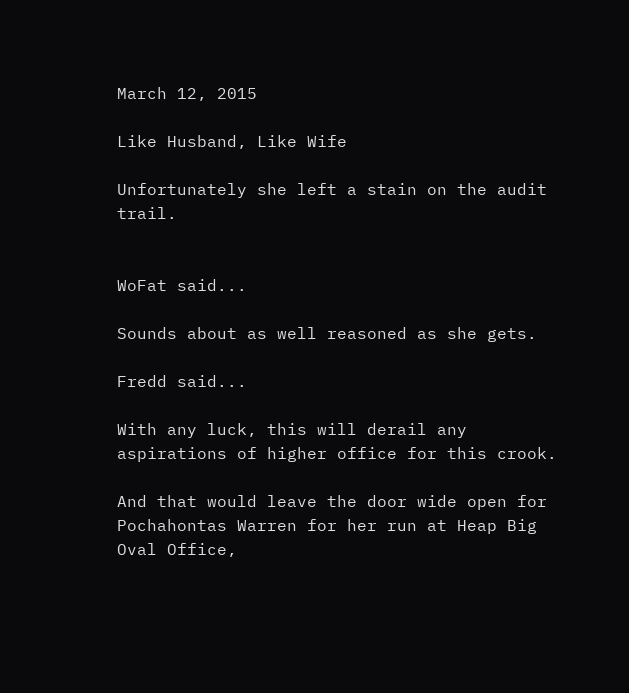March 12, 2015

Like Husband, Like Wife

Unfortunately she left a stain on the audit trail.


WoFat said...

Sounds about as well reasoned as she gets.

Fredd said...

With any luck, this will derail any aspirations of higher office for this crook.

And that would leave the door wide open for Pochahontas Warren for her run at Heap Big Oval Office,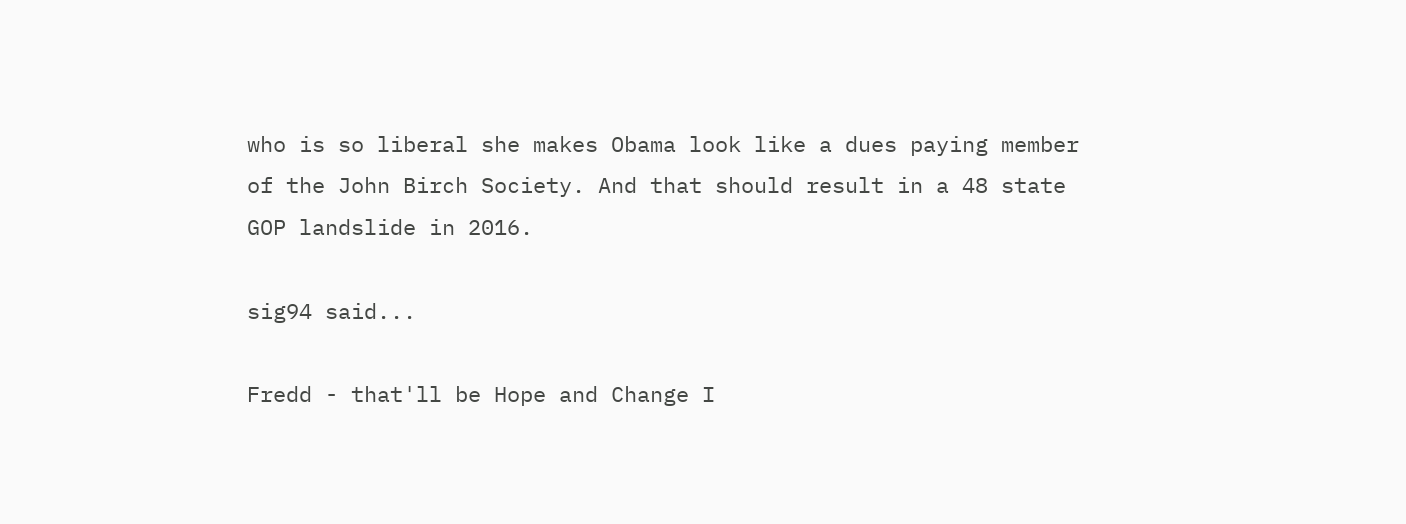who is so liberal she makes Obama look like a dues paying member of the John Birch Society. And that should result in a 48 state GOP landslide in 2016.

sig94 said...

Fredd - that'll be Hope and Change I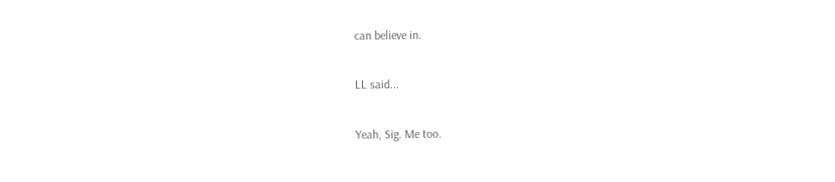can believe in.

LL said...

Yeah, Sig. Me too.